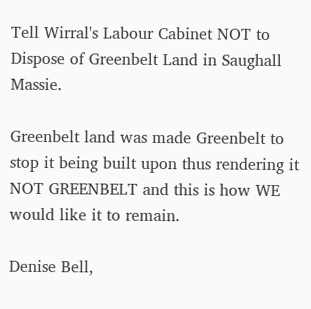Tell Wirral's Labour Cabinet NOT to Dispose of Greenbelt Land in Saughall Massie.

Greenbelt land was made Greenbelt to stop it being built upon thus rendering it NOT GREENBELT and this is how WE would like it to remain.

Denise Bell,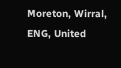Moreton, Wirral, ENG, United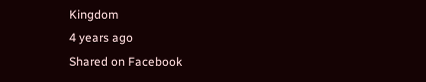Kingdom
4 years ago
Shared on Facebook